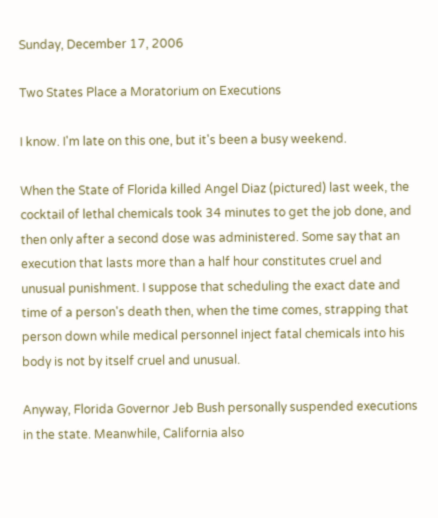Sunday, December 17, 2006

Two States Place a Moratorium on Executions

I know. I'm late on this one, but it's been a busy weekend.

When the State of Florida killed Angel Diaz (pictured) last week, the cocktail of lethal chemicals took 34 minutes to get the job done, and then only after a second dose was administered. Some say that an execution that lasts more than a half hour constitutes cruel and unusual punishment. I suppose that scheduling the exact date and time of a person's death then, when the time comes, strapping that person down while medical personnel inject fatal chemicals into his body is not by itself cruel and unusual.

Anyway, Florida Governor Jeb Bush personally suspended executions in the state. Meanwhile, California also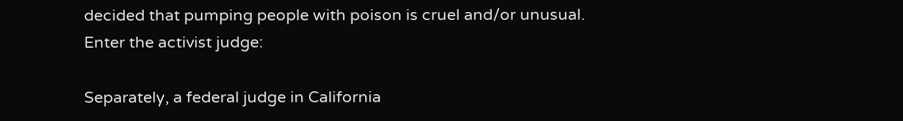decided that pumping people with poison is cruel and/or unusual. Enter the activist judge:

Separately, a federal judge in California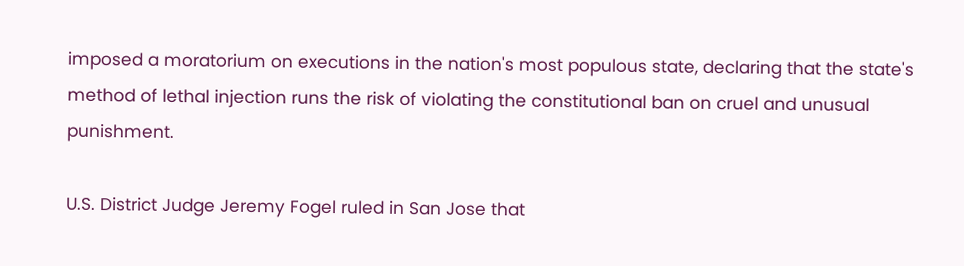imposed a moratorium on executions in the nation's most populous state, declaring that the state's method of lethal injection runs the risk of violating the constitutional ban on cruel and unusual punishment.

U.S. District Judge Jeremy Fogel ruled in San Jose that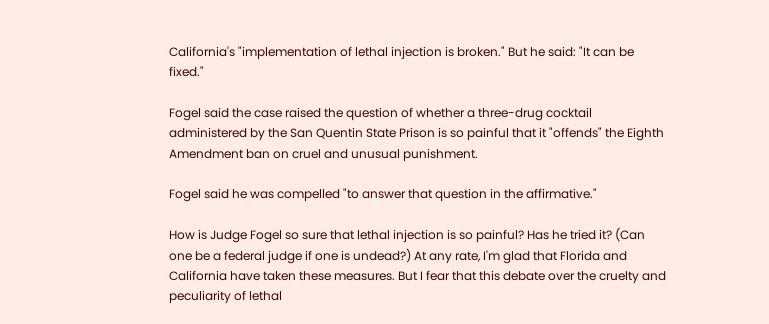California's "implementation of lethal injection is broken." But he said: "It can be fixed."

Fogel said the case raised the question of whether a three-drug cocktail administered by the San Quentin State Prison is so painful that it "offends" the Eighth Amendment ban on cruel and unusual punishment.

Fogel said he was compelled "to answer that question in the affirmative."

How is Judge Fogel so sure that lethal injection is so painful? Has he tried it? (Can one be a federal judge if one is undead?) At any rate, I'm glad that Florida and California have taken these measures. But I fear that this debate over the cruelty and peculiarity of lethal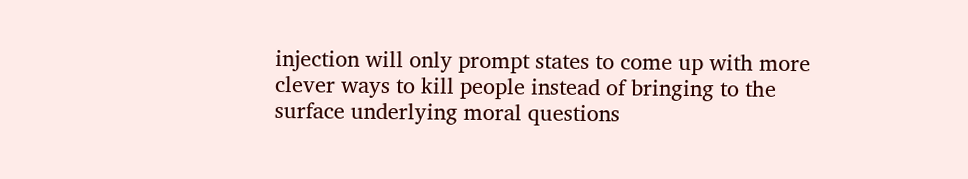injection will only prompt states to come up with more clever ways to kill people instead of bringing to the surface underlying moral questions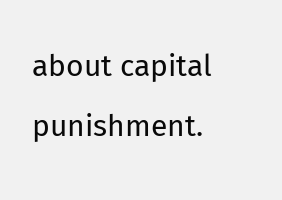about capital punishment.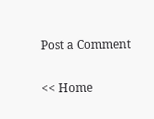Post a Comment

<< Home